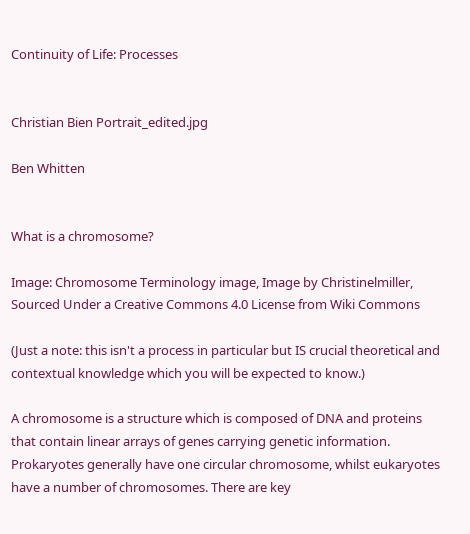Continuity of Life: Processes


Christian Bien Portrait_edited.jpg

Ben Whitten


What is a chromosome?

Image: Chromosome Terminology image, Image by Christinelmiller, Sourced Under a Creative Commons 4.0 License from Wiki Commons

(Just a note: this isn't a process in particular but IS crucial theoretical and contextual knowledge which you will be expected to know.)

A chromosome is a structure which is composed of DNA and proteins that contain linear arrays of genes carrying genetic information. Prokaryotes generally have one circular chromosome, whilst eukaryotes have a number of chromosomes. There are key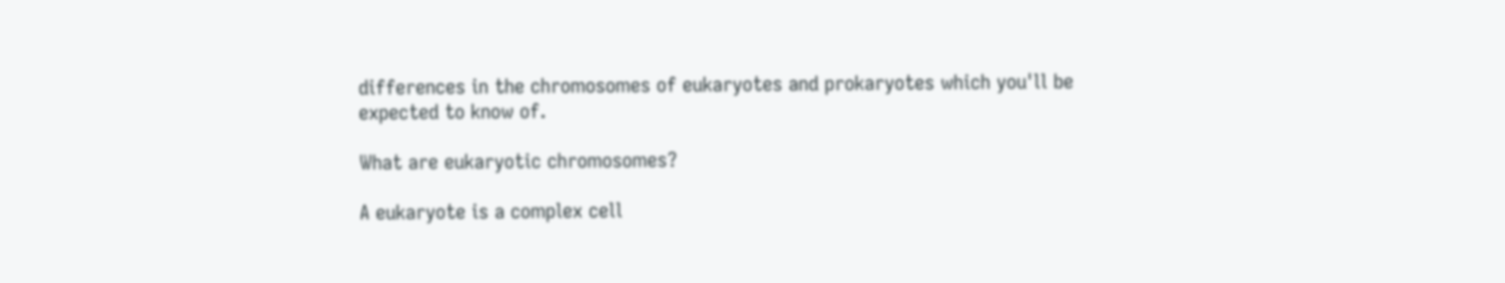differences in the chromosomes of eukaryotes and prokaryotes which you'll be expected to know of.

What are eukaryotic chromosomes?

A eukaryote is a complex cell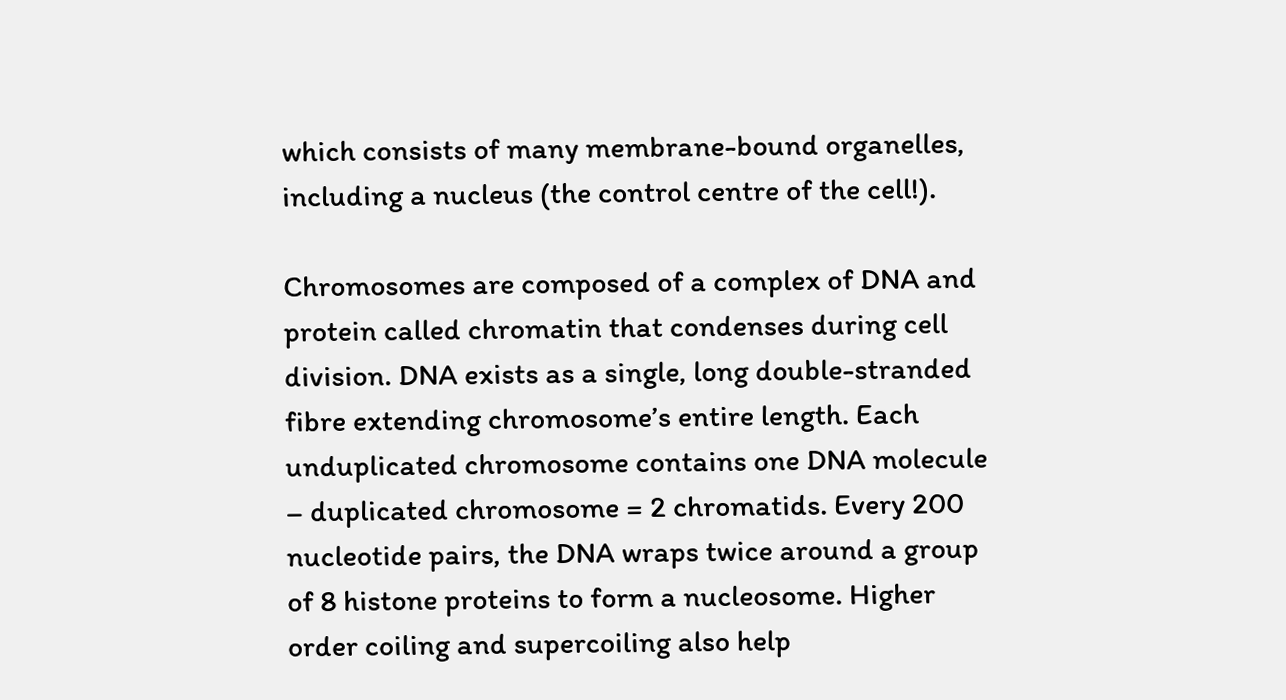which consists of many membrane-bound organelles, including a nucleus (the control centre of the cell!).

Chromosomes are composed of a complex of DNA and protein called chromatin that condenses during cell division. DNA exists as a single, long double-stranded fibre extending chromosome’s entire length. Each unduplicated chromosome contains one DNA molecule – duplicated chromosome = 2 chromatids. Every 200 nucleotide pairs, the DNA wraps twice around a group of 8 histone proteins to form a nucleosome. Higher order coiling and supercoiling also help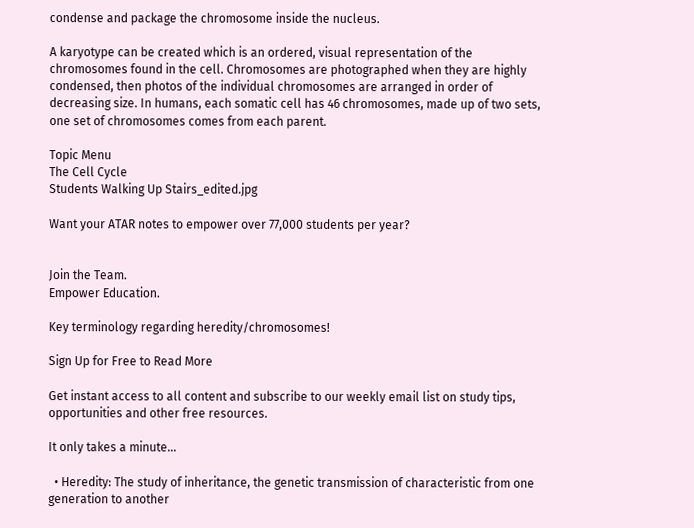condense and package the chromosome inside the nucleus.

A karyotype can be created which is an ordered, visual representation of the chromosomes found in the cell. Chromosomes are photographed when they are highly condensed, then photos of the individual chromosomes are arranged in order of decreasing size. In humans, each somatic cell has 46 chromosomes, made up of two sets, one set of chromosomes comes from each parent.

Topic Menu
The Cell Cycle
Students Walking Up Stairs_edited.jpg

Want your ATAR notes to empower over 77,000 students per year?


Join the Team.
Empower Education.

Key terminology regarding heredity/chromosomes!

Sign Up for Free to Read More

Get instant access to all content and subscribe to our weekly email list on study tips, opportunities and other free resources.

It only takes a minute...

  • Heredity: The study of inheritance, the genetic transmission of characteristic from one generation to another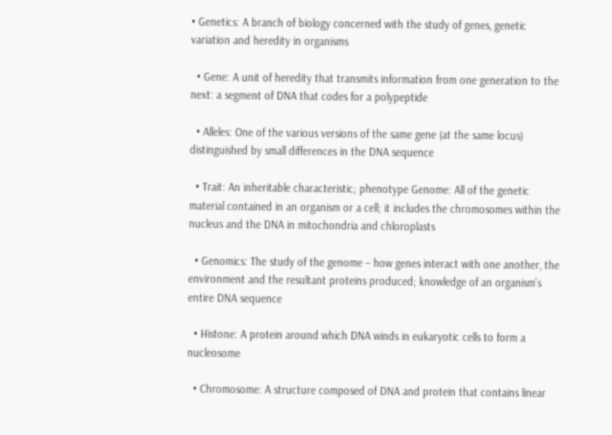• Genetics: A branch of biology concerned with the study of genes, genetic variation and heredity in organisms

  • Gene: A unit of heredity that transmits information from one generation to the next: a segment of DNA that codes for a polypeptide

  • Alleles: One of the various versions of the same gene (at the same locus) distinguished by small differences in the DNA sequence

  • Trait: An inheritable characteristic; phenotype Genome: All of the genetic material contained in an organism or a cell; it includes the chromosomes within the nucleus and the DNA in mitochondria and chloroplasts

  • Genomics: The study of the genome – how genes interact with one another, the environment and the resultant proteins produced; knowledge of an organism’s entire DNA sequence

  • Histone: A protein around which DNA winds in eukaryotic cells to form a nucleosome

  • Chromosome: A structure composed of DNA and protein that contains linear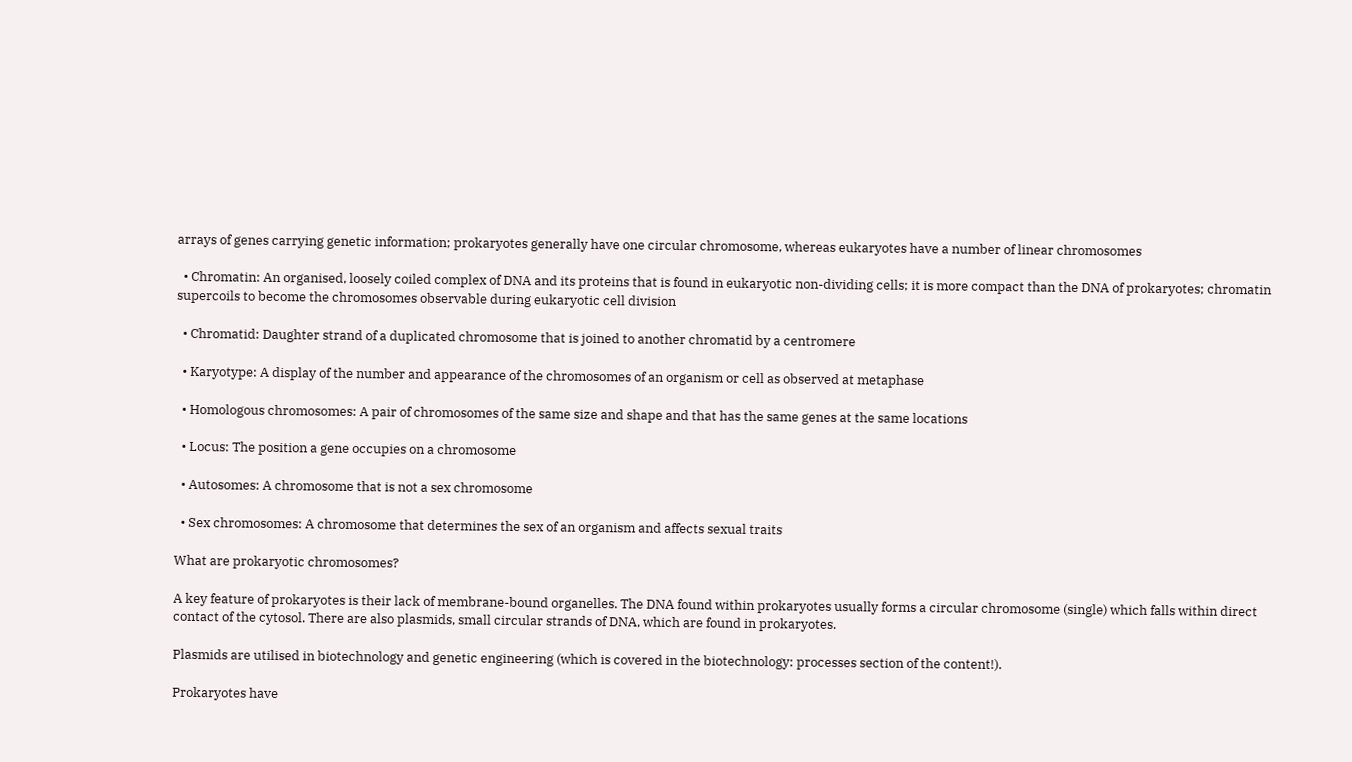arrays of genes carrying genetic information; prokaryotes generally have one circular chromosome, whereas eukaryotes have a number of linear chromosomes

  • Chromatin: An organised, loosely coiled complex of DNA and its proteins that is found in eukaryotic non-dividing cells; it is more compact than the DNA of prokaryotes; chromatin supercoils to become the chromosomes observable during eukaryotic cell division

  • Chromatid: Daughter strand of a duplicated chromosome that is joined to another chromatid by a centromere

  • Karyotype: A display of the number and appearance of the chromosomes of an organism or cell as observed at metaphase

  • Homologous chromosomes: A pair of chromosomes of the same size and shape and that has the same genes at the same locations

  • Locus: The position a gene occupies on a chromosome

  • Autosomes: A chromosome that is not a sex chromosome

  • Sex chromosomes: A chromosome that determines the sex of an organism and affects sexual traits

What are prokaryotic chromosomes?

A key feature of prokaryotes is their lack of membrane-bound organelles. The DNA found within prokaryotes usually forms a circular chromosome (single) which falls within direct contact of the cytosol. There are also plasmids, small circular strands of DNA, which are found in prokaryotes.

Plasmids are utilised in biotechnology and genetic engineering (which is covered in the biotechnology: processes section of the content!).

Prokaryotes have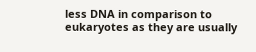less DNA in comparison to eukaryotes as they are usually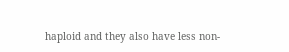haploid and they also have less non-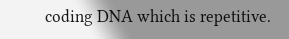coding DNA which is repetitive.